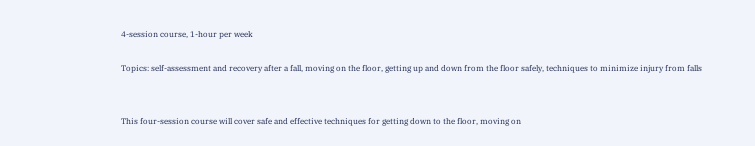4-session course, 1-hour per week

Topics: self-assessment and recovery after a fall, moving on the floor, getting up and down from the floor safely, techniques to minimize injury from falls


This four-session course will cover safe and effective techniques for getting down to the floor, moving on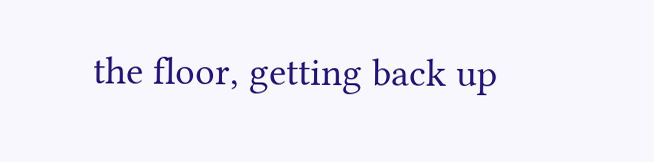the floor, getting back up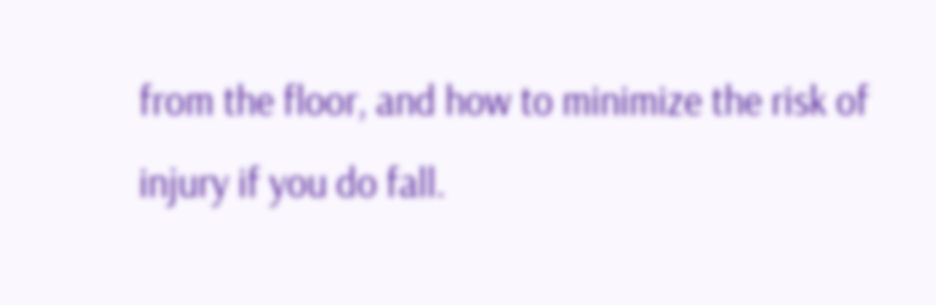from the floor, and how to minimize the risk of injury if you do fall.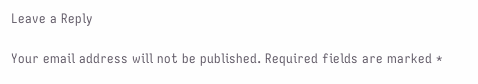Leave a Reply

Your email address will not be published. Required fields are marked *